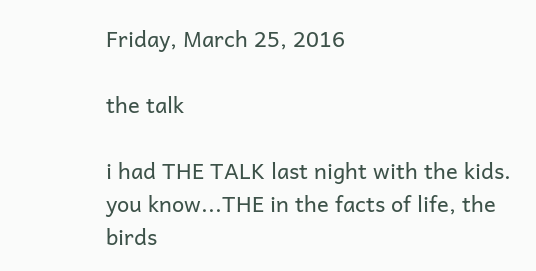Friday, March 25, 2016

the talk

i had THE TALK last night with the kids.  you know...THE in the facts of life, the birds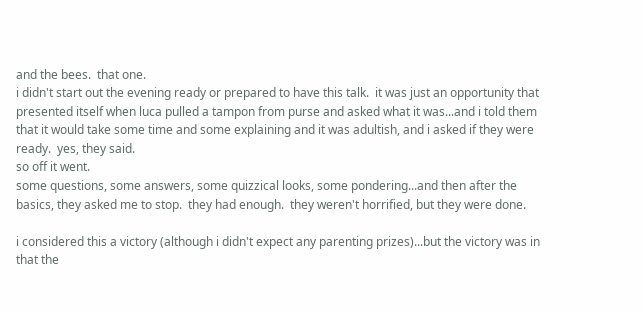and the bees.  that one.
i didn't start out the evening ready or prepared to have this talk.  it was just an opportunity that presented itself when luca pulled a tampon from purse and asked what it was...and i told them that it would take some time and some explaining and it was adultish, and i asked if they were ready.  yes, they said.
so off it went.
some questions, some answers, some quizzical looks, some pondering...and then after the basics, they asked me to stop.  they had enough.  they weren't horrified, but they were done.

i considered this a victory (although i didn't expect any parenting prizes)...but the victory was in that the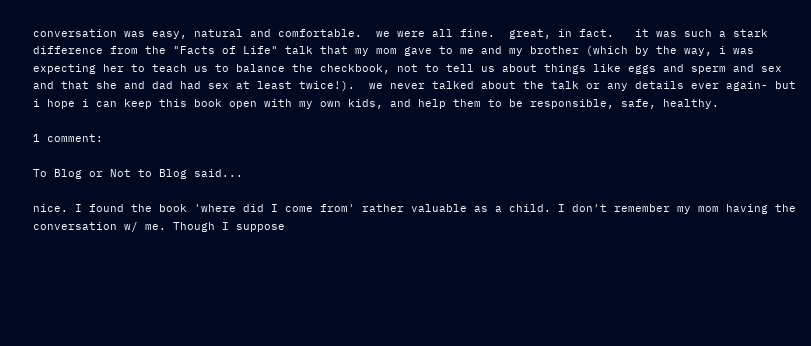conversation was easy, natural and comfortable.  we were all fine.  great, in fact.   it was such a stark difference from the "Facts of Life" talk that my mom gave to me and my brother (which by the way, i was expecting her to teach us to balance the checkbook, not to tell us about things like eggs and sperm and sex  and that she and dad had sex at least twice!).  we never talked about the talk or any details ever again- but i hope i can keep this book open with my own kids, and help them to be responsible, safe, healthy.

1 comment:

To Blog or Not to Blog said...

nice. I found the book 'where did I come from' rather valuable as a child. I don't remember my mom having the conversation w/ me. Though I suppose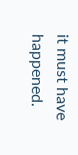it must have happened.